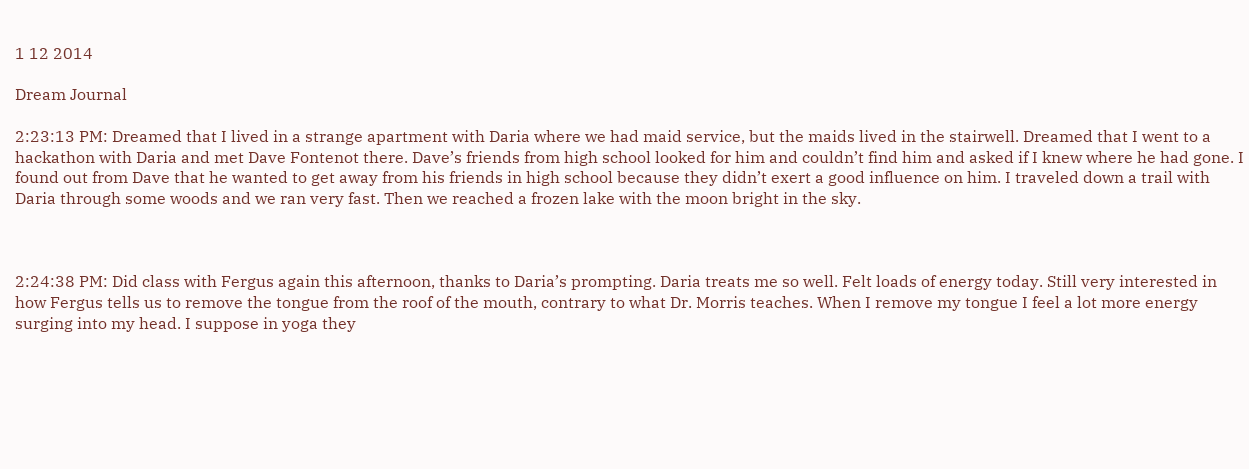1 12 2014

Dream Journal

2:23:13 PM: Dreamed that I lived in a strange apartment with Daria where we had maid service, but the maids lived in the stairwell. Dreamed that I went to a hackathon with Daria and met Dave Fontenot there. Dave’s friends from high school looked for him and couldn’t find him and asked if I knew where he had gone. I found out from Dave that he wanted to get away from his friends in high school because they didn’t exert a good influence on him. I traveled down a trail with Daria through some woods and we ran very fast. Then we reached a frozen lake with the moon bright in the sky.



2:24:38 PM: Did class with Fergus again this afternoon, thanks to Daria’s prompting. Daria treats me so well. Felt loads of energy today. Still very interested in how Fergus tells us to remove the tongue from the roof of the mouth, contrary to what Dr. Morris teaches. When I remove my tongue I feel a lot more energy surging into my head. I suppose in yoga they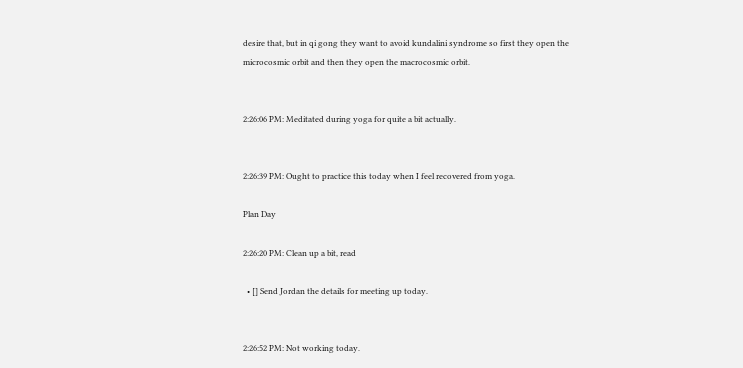desire that, but in qi gong they want to avoid kundalini syndrome so first they open the microcosmic orbit and then they open the macrocosmic orbit.


2:26:06 PM: Meditated during yoga for quite a bit actually.


2:26:39 PM: Ought to practice this today when I feel recovered from yoga.

Plan Day

2:26:20 PM: Clean up a bit, read

  • [] Send Jordan the details for meeting up today.


2:26:52 PM: Not working today.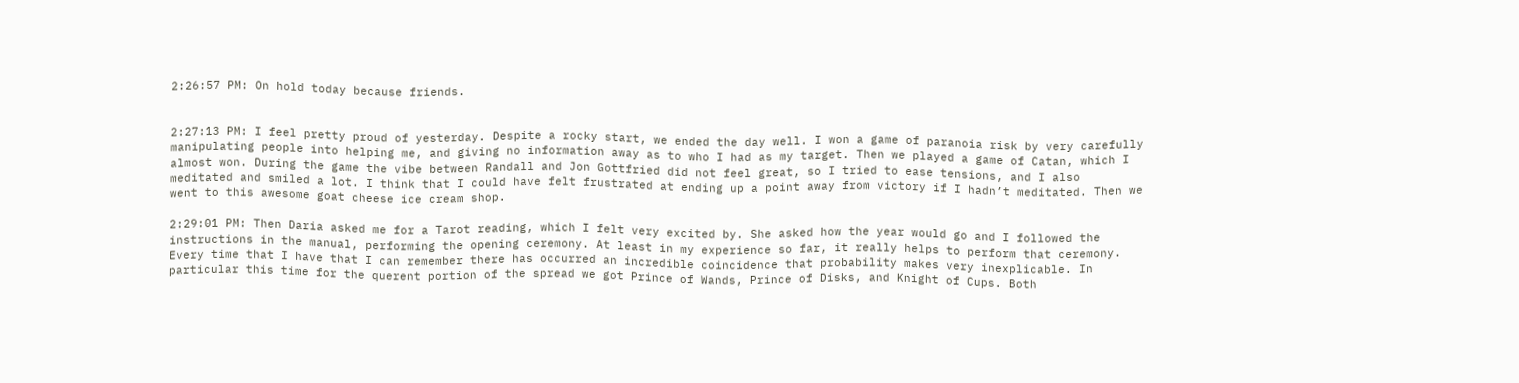2:26:57 PM: On hold today because friends.


2:27:13 PM: I feel pretty proud of yesterday. Despite a rocky start, we ended the day well. I won a game of paranoia risk by very carefully manipulating people into helping me, and giving no information away as to who I had as my target. Then we played a game of Catan, which I almost won. During the game the vibe between Randall and Jon Gottfried did not feel great, so I tried to ease tensions, and I also meditated and smiled a lot. I think that I could have felt frustrated at ending up a point away from victory if I hadn’t meditated. Then we went to this awesome goat cheese ice cream shop.

2:29:01 PM: Then Daria asked me for a Tarot reading, which I felt very excited by. She asked how the year would go and I followed the instructions in the manual, performing the opening ceremony. At least in my experience so far, it really helps to perform that ceremony. Every time that I have that I can remember there has occurred an incredible coincidence that probability makes very inexplicable. In particular this time for the querent portion of the spread we got Prince of Wands, Prince of Disks, and Knight of Cups. Both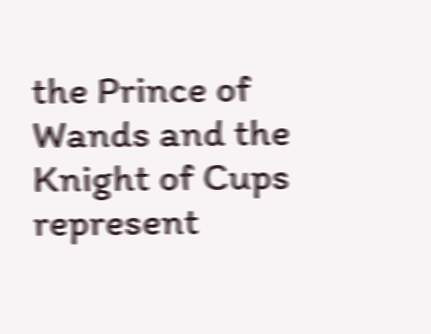the Prince of Wands and the Knight of Cups represent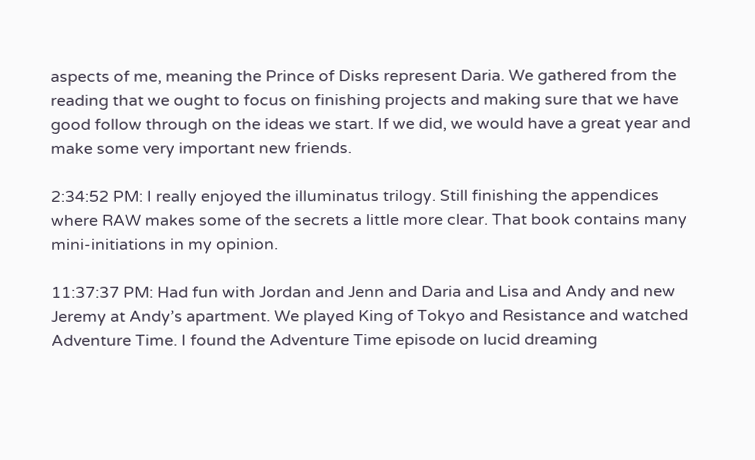aspects of me, meaning the Prince of Disks represent Daria. We gathered from the reading that we ought to focus on finishing projects and making sure that we have good follow through on the ideas we start. If we did, we would have a great year and make some very important new friends.

2:34:52 PM: I really enjoyed the illuminatus trilogy. Still finishing the appendices where RAW makes some of the secrets a little more clear. That book contains many mini-initiations in my opinion.

11:37:37 PM: Had fun with Jordan and Jenn and Daria and Lisa and Andy and new Jeremy at Andy’s apartment. We played King of Tokyo and Resistance and watched Adventure Time. I found the Adventure Time episode on lucid dreaming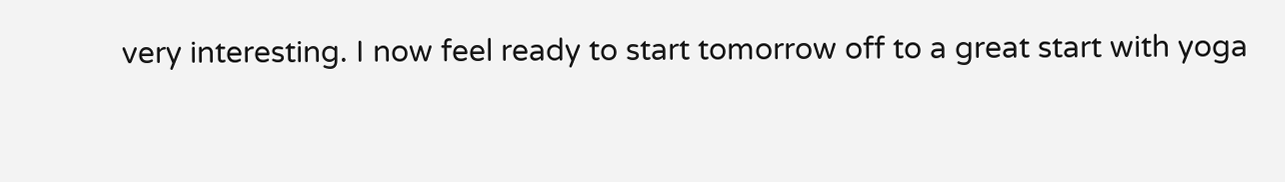very interesting. I now feel ready to start tomorrow off to a great start with yoga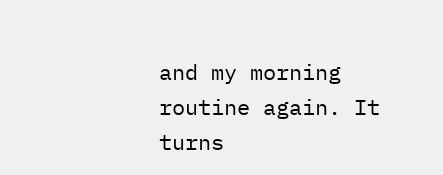and my morning routine again. It turns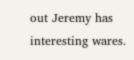out Jeremy has interesting wares.